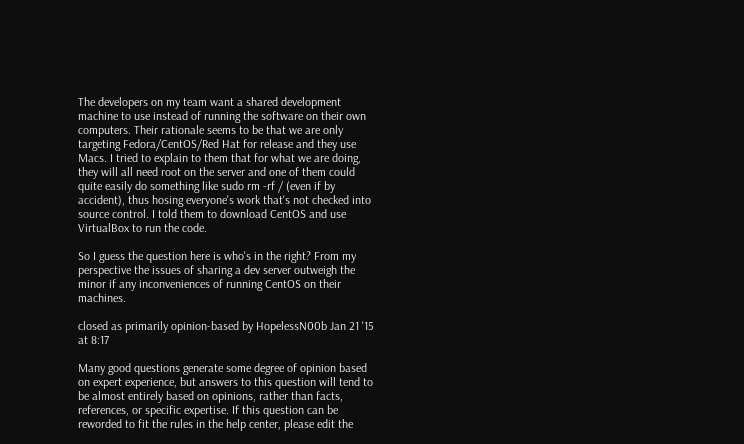The developers on my team want a shared development machine to use instead of running the software on their own computers. Their rationale seems to be that we are only targeting Fedora/CentOS/Red Hat for release and they use Macs. I tried to explain to them that for what we are doing, they will all need root on the server and one of them could quite easily do something like sudo rm -rf / (even if by accident), thus hosing everyone's work that's not checked into source control. I told them to download CentOS and use VirtualBox to run the code.

So I guess the question here is who's in the right? From my perspective the issues of sharing a dev server outweigh the minor if any inconveniences of running CentOS on their machines.

closed as primarily opinion-based by HopelessN00b Jan 21 '15 at 8:17

Many good questions generate some degree of opinion based on expert experience, but answers to this question will tend to be almost entirely based on opinions, rather than facts, references, or specific expertise. If this question can be reworded to fit the rules in the help center, please edit the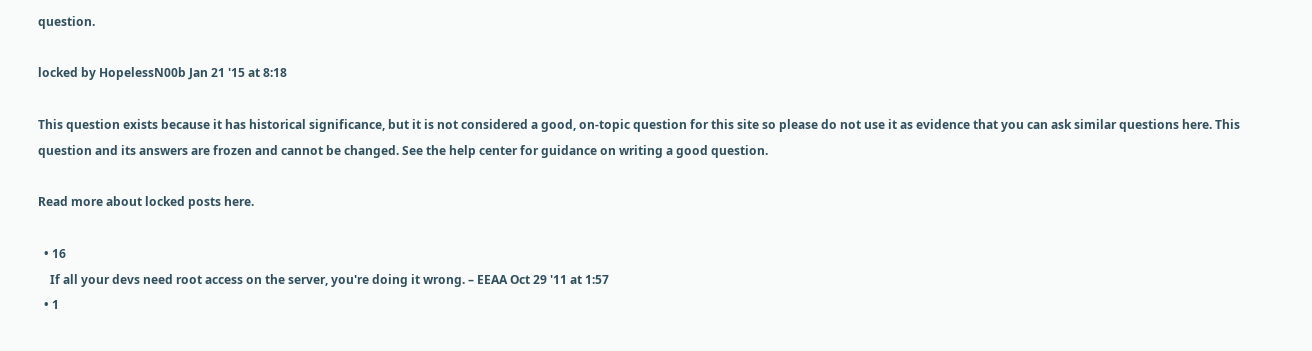question.

locked by HopelessN00b Jan 21 '15 at 8:18

This question exists because it has historical significance, but it is not considered a good, on-topic question for this site so please do not use it as evidence that you can ask similar questions here. This question and its answers are frozen and cannot be changed. See the help center for guidance on writing a good question.

Read more about locked posts here.

  • 16
    If all your devs need root access on the server, you're doing it wrong. – EEAA Oct 29 '11 at 1:57
  • 1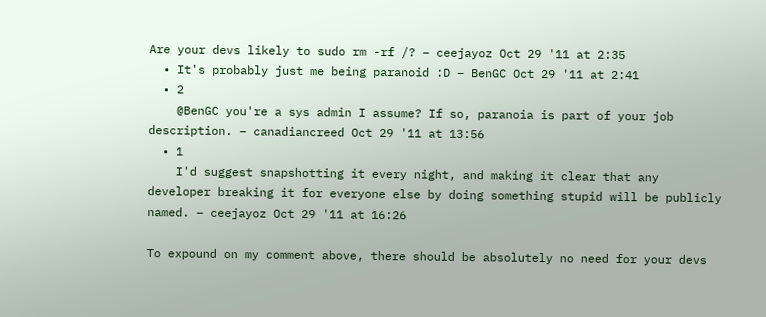Are your devs likely to sudo rm -rf /? – ceejayoz Oct 29 '11 at 2:35
  • It's probably just me being paranoid :D – BenGC Oct 29 '11 at 2:41
  • 2
    @BenGC you're a sys admin I assume? If so, paranoia is part of your job description. – canadiancreed Oct 29 '11 at 13:56
  • 1
    I'd suggest snapshotting it every night, and making it clear that any developer breaking it for everyone else by doing something stupid will be publicly named. – ceejayoz Oct 29 '11 at 16:26

To expound on my comment above, there should be absolutely no need for your devs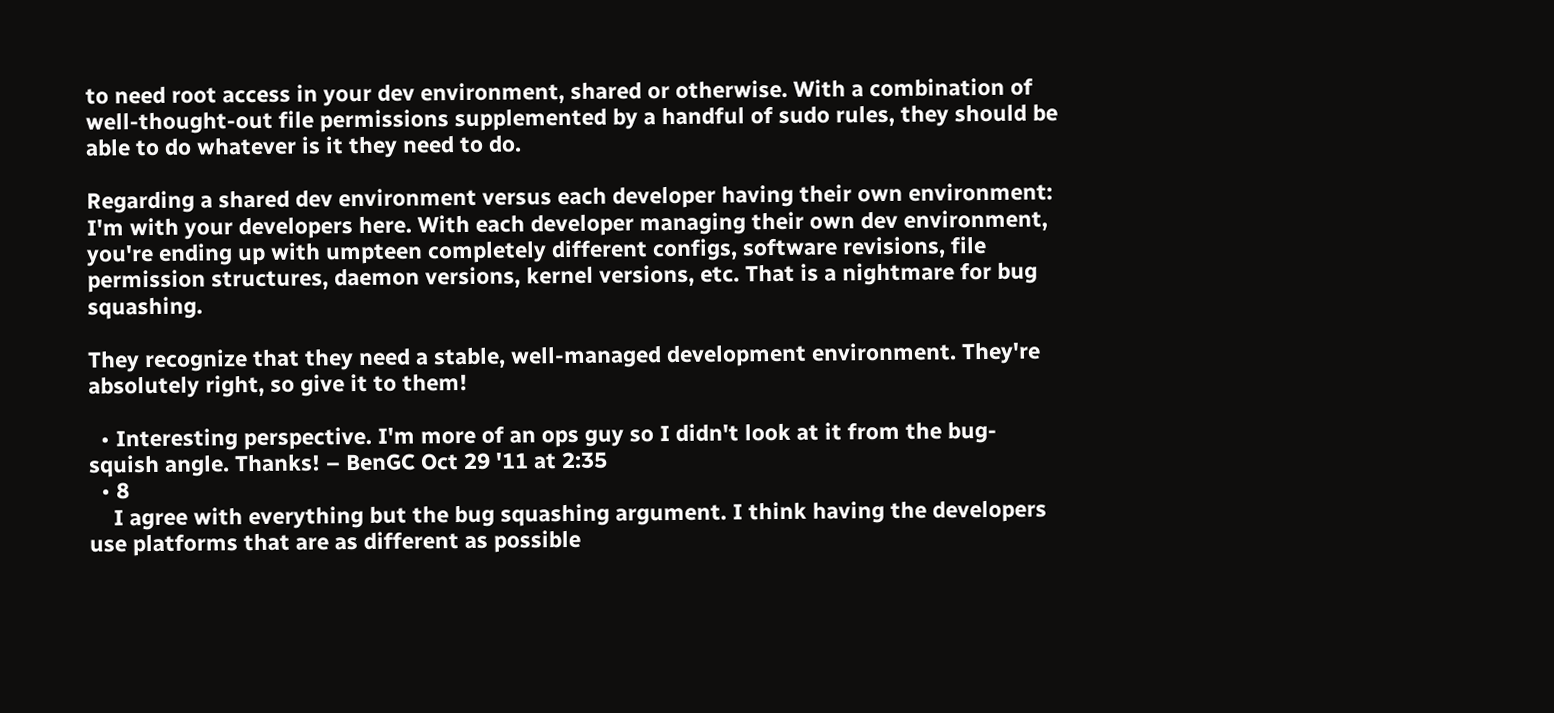to need root access in your dev environment, shared or otherwise. With a combination of well-thought-out file permissions supplemented by a handful of sudo rules, they should be able to do whatever is it they need to do.

Regarding a shared dev environment versus each developer having their own environment: I'm with your developers here. With each developer managing their own dev environment, you're ending up with umpteen completely different configs, software revisions, file permission structures, daemon versions, kernel versions, etc. That is a nightmare for bug squashing.

They recognize that they need a stable, well-managed development environment. They're absolutely right, so give it to them!

  • Interesting perspective. I'm more of an ops guy so I didn't look at it from the bug-squish angle. Thanks! – BenGC Oct 29 '11 at 2:35
  • 8
    I agree with everything but the bug squashing argument. I think having the developers use platforms that are as different as possible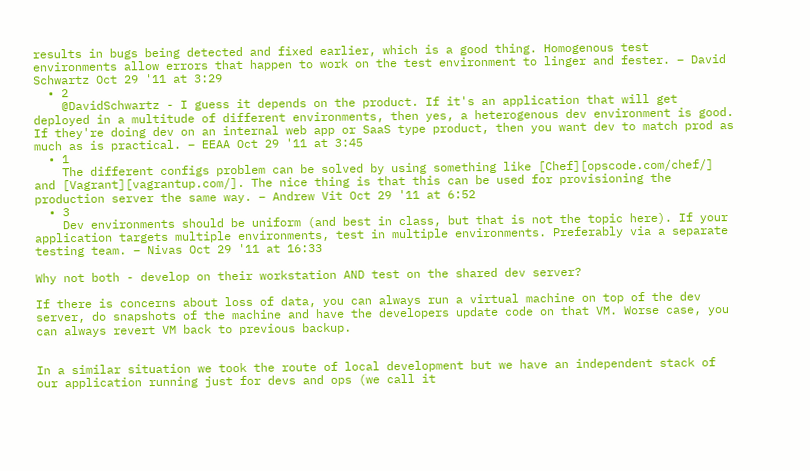results in bugs being detected and fixed earlier, which is a good thing. Homogenous test environments allow errors that happen to work on the test environment to linger and fester. – David Schwartz Oct 29 '11 at 3:29
  • 2
    @DavidSchwartz - I guess it depends on the product. If it's an application that will get deployed in a multitude of different environments, then yes, a heterogenous dev environment is good. If they're doing dev on an internal web app or SaaS type product, then you want dev to match prod as much as is practical. – EEAA Oct 29 '11 at 3:45
  • 1
    The different configs problem can be solved by using something like [Chef][opscode.com/chef/] and [Vagrant][vagrantup.com/]. The nice thing is that this can be used for provisioning the production server the same way. – Andrew Vit Oct 29 '11 at 6:52
  • 3
    Dev environments should be uniform (and best in class, but that is not the topic here). If your application targets multiple environments, test in multiple environments. Preferably via a separate testing team. – Nivas Oct 29 '11 at 16:33

Why not both - develop on their workstation AND test on the shared dev server?

If there is concerns about loss of data, you can always run a virtual machine on top of the dev server, do snapshots of the machine and have the developers update code on that VM. Worse case, you can always revert VM back to previous backup.


In a similar situation we took the route of local development but we have an independent stack of our application running just for devs and ops (we call it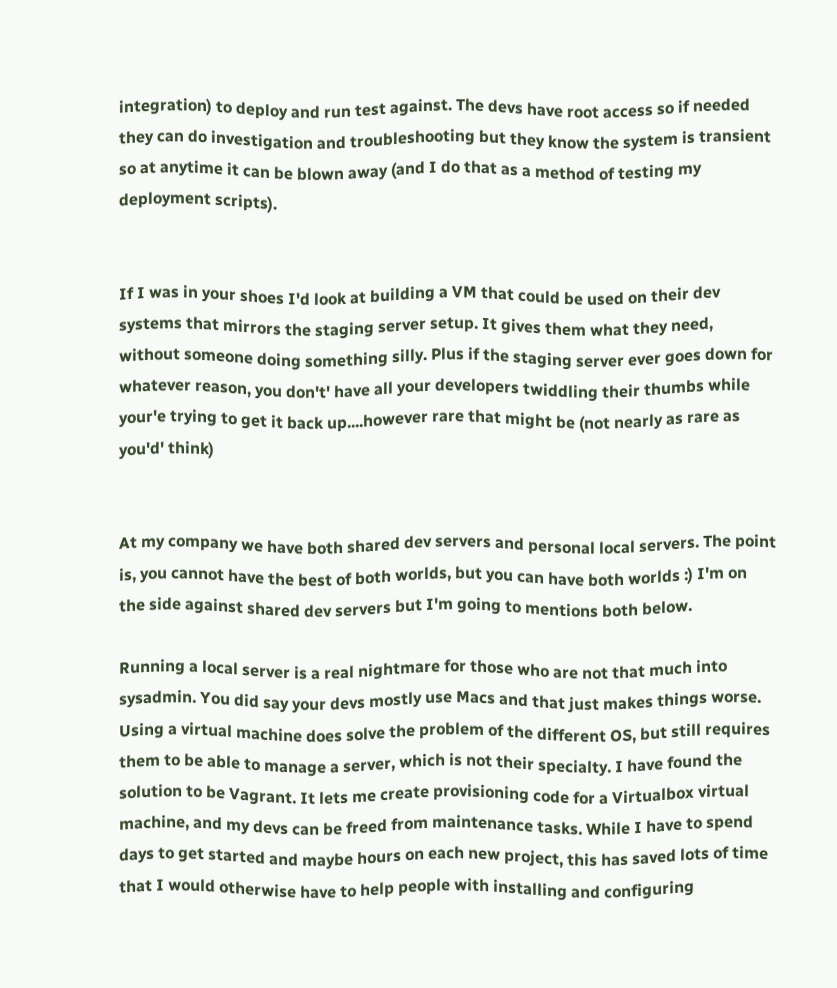integration) to deploy and run test against. The devs have root access so if needed they can do investigation and troubleshooting but they know the system is transient so at anytime it can be blown away (and I do that as a method of testing my deployment scripts).


If I was in your shoes I'd look at building a VM that could be used on their dev systems that mirrors the staging server setup. It gives them what they need, without someone doing something silly. Plus if the staging server ever goes down for whatever reason, you don't' have all your developers twiddling their thumbs while your'e trying to get it back up....however rare that might be (not nearly as rare as you'd' think)


At my company we have both shared dev servers and personal local servers. The point is, you cannot have the best of both worlds, but you can have both worlds :) I'm on the side against shared dev servers but I'm going to mentions both below.

Running a local server is a real nightmare for those who are not that much into sysadmin. You did say your devs mostly use Macs and that just makes things worse. Using a virtual machine does solve the problem of the different OS, but still requires them to be able to manage a server, which is not their specialty. I have found the solution to be Vagrant. It lets me create provisioning code for a Virtualbox virtual machine, and my devs can be freed from maintenance tasks. While I have to spend days to get started and maybe hours on each new project, this has saved lots of time that I would otherwise have to help people with installing and configuring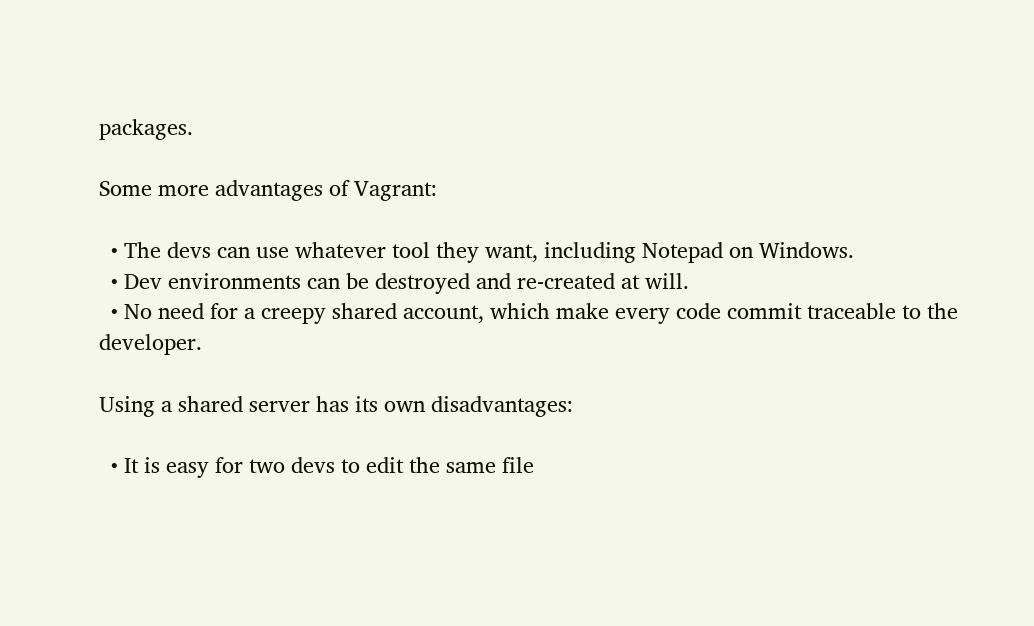packages.

Some more advantages of Vagrant:

  • The devs can use whatever tool they want, including Notepad on Windows.
  • Dev environments can be destroyed and re-created at will.
  • No need for a creepy shared account, which make every code commit traceable to the developer.

Using a shared server has its own disadvantages:

  • It is easy for two devs to edit the same file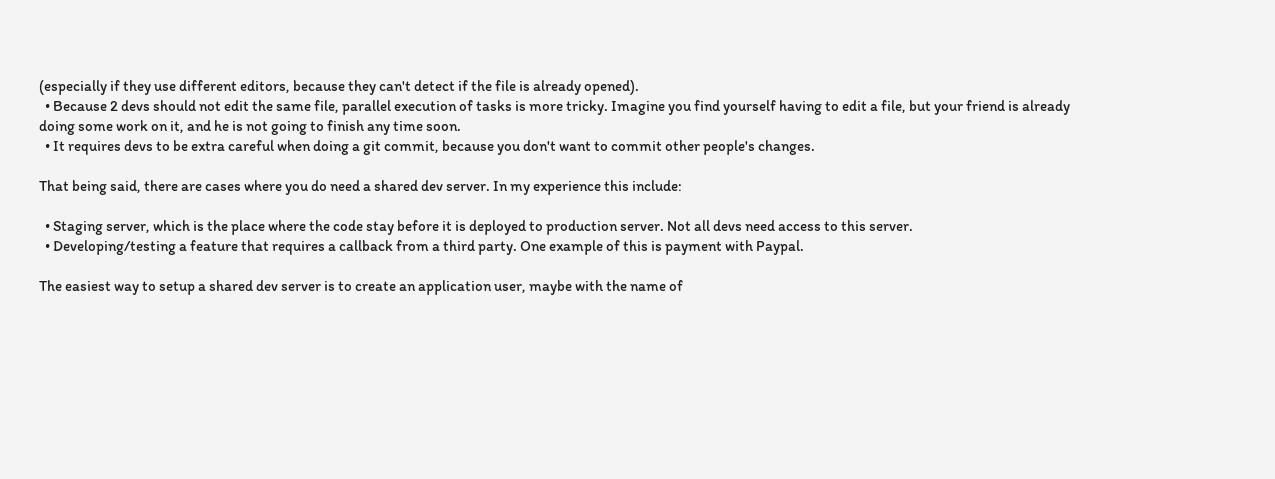(especially if they use different editors, because they can't detect if the file is already opened).
  • Because 2 devs should not edit the same file, parallel execution of tasks is more tricky. Imagine you find yourself having to edit a file, but your friend is already doing some work on it, and he is not going to finish any time soon.
  • It requires devs to be extra careful when doing a git commit, because you don't want to commit other people's changes.

That being said, there are cases where you do need a shared dev server. In my experience this include:

  • Staging server, which is the place where the code stay before it is deployed to production server. Not all devs need access to this server.
  • Developing/testing a feature that requires a callback from a third party. One example of this is payment with Paypal.

The easiest way to setup a shared dev server is to create an application user, maybe with the name of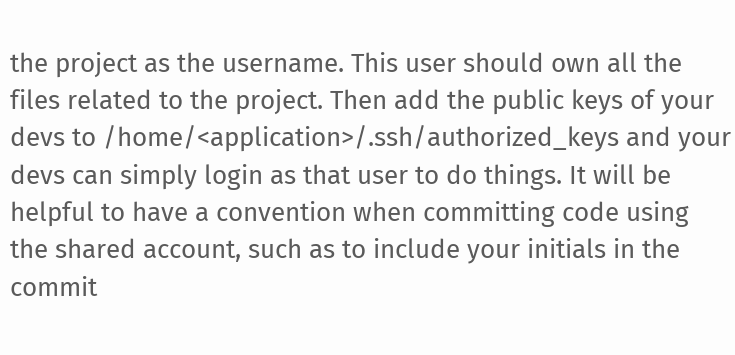the project as the username. This user should own all the files related to the project. Then add the public keys of your devs to /home/<application>/.ssh/authorized_keys and your devs can simply login as that user to do things. It will be helpful to have a convention when committing code using the shared account, such as to include your initials in the commit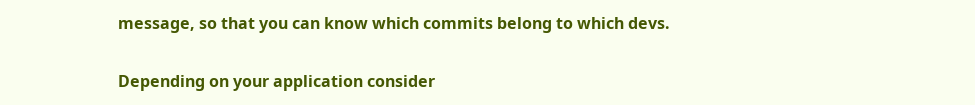message, so that you can know which commits belong to which devs.


Depending on your application consider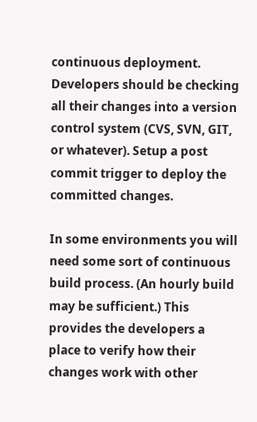continuous deployment. Developers should be checking all their changes into a version control system (CVS, SVN, GIT, or whatever). Setup a post commit trigger to deploy the committed changes.

In some environments you will need some sort of continuous build process. (An hourly build may be sufficient.) This provides the developers a place to verify how their changes work with other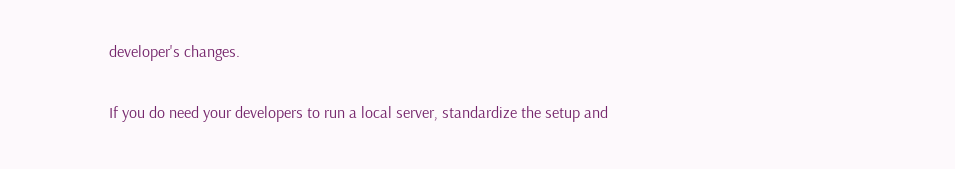developer's changes.

If you do need your developers to run a local server, standardize the setup and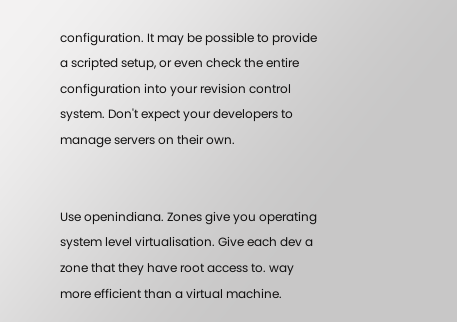configuration. It may be possible to provide a scripted setup, or even check the entire configuration into your revision control system. Don't expect your developers to manage servers on their own.


Use openindiana. Zones give you operating system level virtualisation. Give each dev a zone that they have root access to. way more efficient than a virtual machine.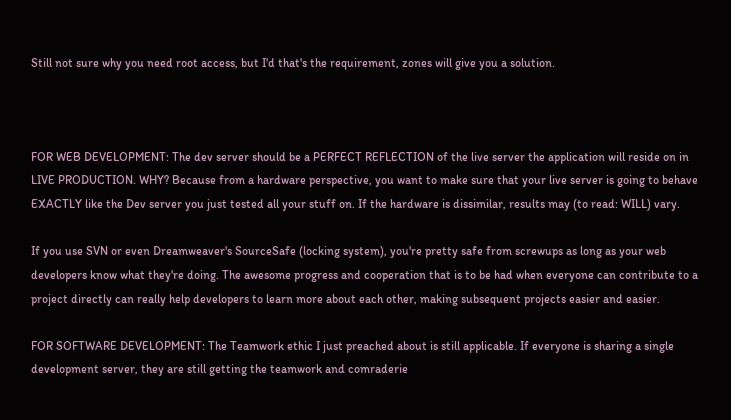Still not sure why you need root access, but I'd that's the requirement, zones will give you a solution.



FOR WEB DEVELOPMENT: The dev server should be a PERFECT REFLECTION of the live server the application will reside on in LIVE PRODUCTION. WHY? Because from a hardware perspective, you want to make sure that your live server is going to behave EXACTLY like the Dev server you just tested all your stuff on. If the hardware is dissimilar, results may (to read: WILL) vary.

If you use SVN or even Dreamweaver's SourceSafe (locking system), you're pretty safe from screwups as long as your web developers know what they're doing. The awesome progress and cooperation that is to be had when everyone can contribute to a project directly can really help developers to learn more about each other, making subsequent projects easier and easier.

FOR SOFTWARE DEVELOPMENT: The Teamwork ethic I just preached about is still applicable. If everyone is sharing a single development server, they are still getting the teamwork and comraderie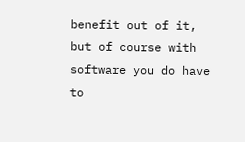benefit out of it, but of course with software you do have to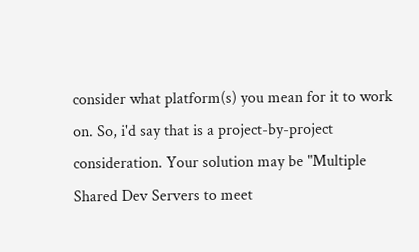consider what platform(s) you mean for it to work on. So, i'd say that is a project-by-project consideration. Your solution may be "Multiple Shared Dev Servers to meet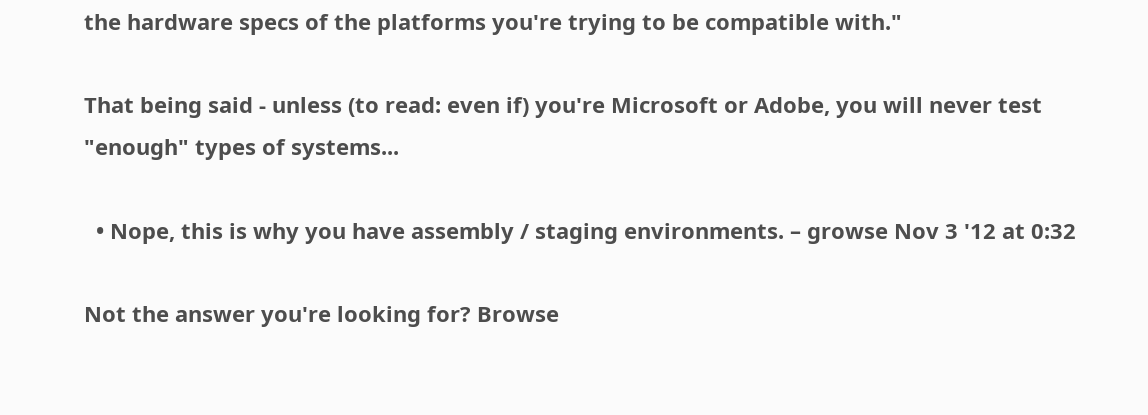the hardware specs of the platforms you're trying to be compatible with."

That being said - unless (to read: even if) you're Microsoft or Adobe, you will never test "enough" types of systems...

  • Nope, this is why you have assembly / staging environments. – growse Nov 3 '12 at 0:32

Not the answer you're looking for? Browse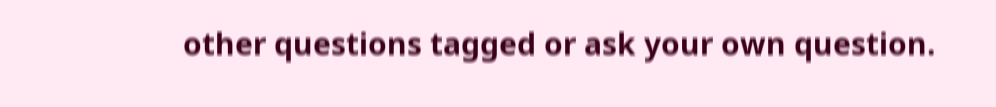other questions tagged or ask your own question.